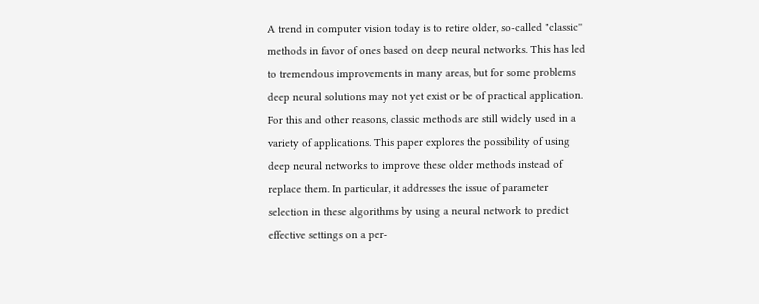A trend in computer vision today is to retire older, so-called "classic'' methods in favor of ones based on deep neural networks. This has led to tremendous improvements in many areas, but for some problems deep neural solutions may not yet exist or be of practical application. For this and other reasons, classic methods are still widely used in a variety of applications. This paper explores the possibility of using deep neural networks to improve these older methods instead of replace them. In particular, it addresses the issue of parameter selection in these algorithms by using a neural network to predict effective settings on a per-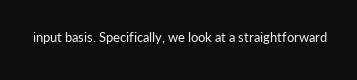input basis. Specifically, we look at a straightforward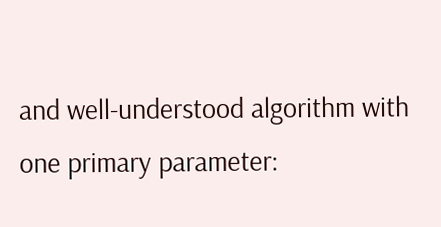and well-understood algorithm with one primary parameter: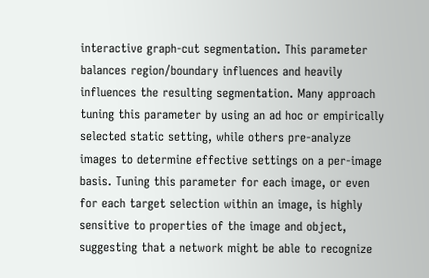interactive graph-cut segmentation. This parameter balances region/boundary influences and heavily influences the resulting segmentation. Many approach tuning this parameter by using an ad hoc or empirically selected static setting, while others pre-analyze images to determine effective settings on a per-image basis. Tuning this parameter for each image, or even for each target selection within an image, is highly sensitive to properties of the image and object, suggesting that a network might be able to recognize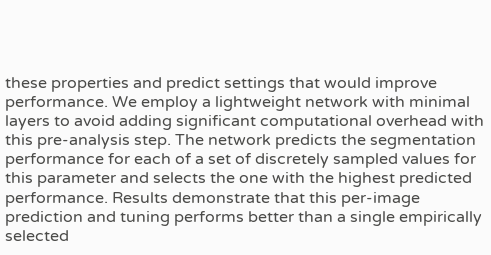these properties and predict settings that would improve performance. We employ a lightweight network with minimal layers to avoid adding significant computational overhead with this pre-analysis step. The network predicts the segmentation performance for each of a set of discretely sampled values for this parameter and selects the one with the highest predicted performance. Results demonstrate that this per-image prediction and tuning performs better than a single empirically selected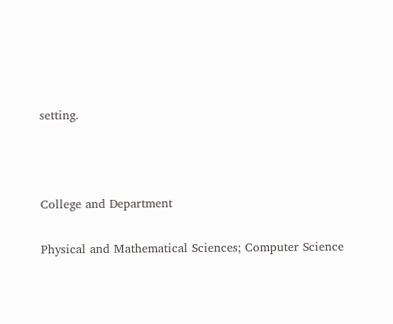setting.



College and Department

Physical and Mathematical Sciences; Computer Science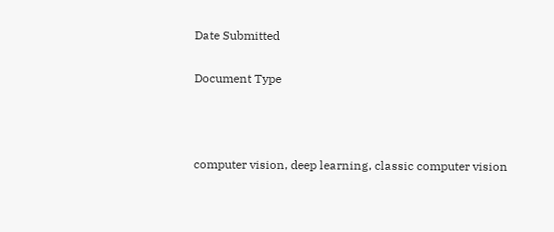Date Submitted


Document Type





computer vision, deep learning, classic computer vision